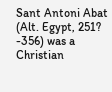Sant Antoni Abat (Alt. Egypt, 251? -356) was a Christian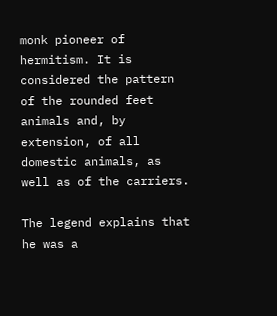monk pioneer of hermitism. It is considered the pattern of the rounded feet animals and, by extension, of all domestic animals, as well as of the carriers.

The legend explains that he was a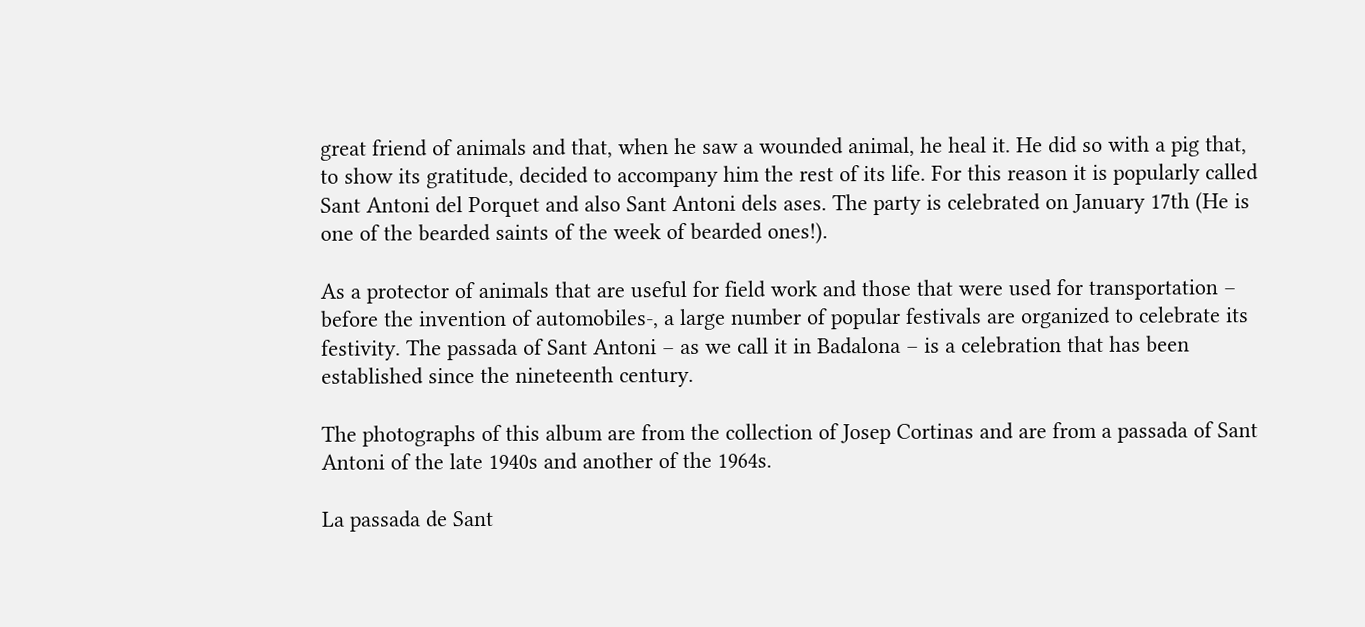great friend of animals and that, when he saw a wounded animal, he heal it. He did so with a pig that, to show its gratitude, decided to accompany him the rest of its life. For this reason it is popularly called Sant Antoni del Porquet and also Sant Antoni dels ases. The party is celebrated on January 17th (He is one of the bearded saints of the week of bearded ones!).

As a protector of animals that are useful for field work and those that were used for transportation – before the invention of automobiles-, a large number of popular festivals are organized to celebrate its festivity. The passada of Sant Antoni – as we call it in Badalona – is a celebration that has been established since the nineteenth century.

The photographs of this album are from the collection of Josep Cortinas and are from a passada of Sant Antoni of the late 1940s and another of the 1964s.

La passada de Sant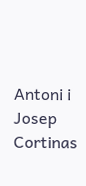Antoni i Josep Cortinas